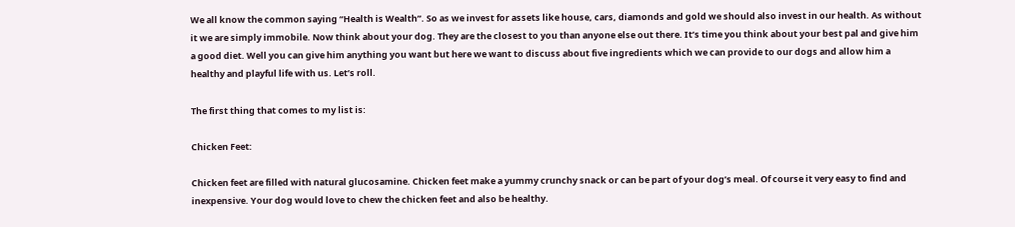We all know the common saying “Health is Wealth”. So as we invest for assets like house, cars, diamonds and gold we should also invest in our health. As without it we are simply immobile. Now think about your dog. They are the closest to you than anyone else out there. It’s time you think about your best pal and give him a good diet. Well you can give him anything you want but here we want to discuss about five ingredients which we can provide to our dogs and allow him a healthy and playful life with us. Let’s roll.

The first thing that comes to my list is:

Chicken Feet:

Chicken feet are filled with natural glucosamine. Chicken feet make a yummy crunchy snack or can be part of your dog’s meal. Of course it very easy to find and inexpensive. Your dog would love to chew the chicken feet and also be healthy.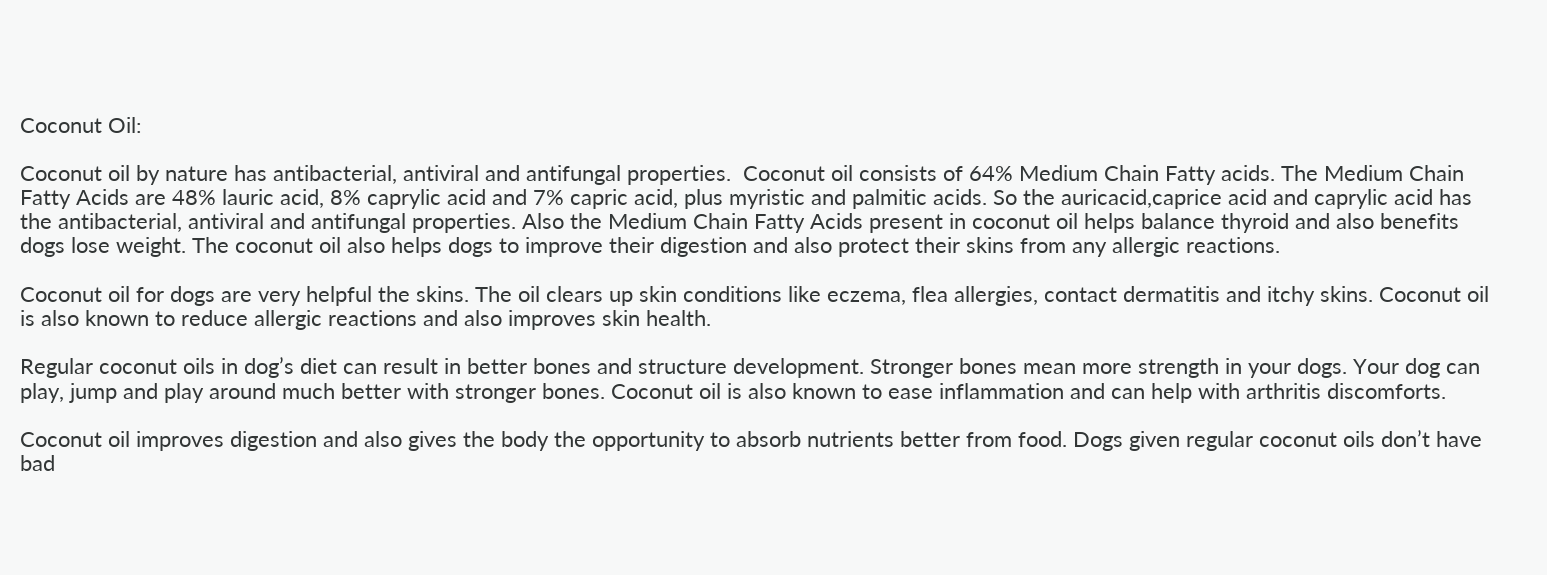Coconut Oil:

Coconut oil by nature has antibacterial, antiviral and antifungal properties.  Coconut oil consists of 64% Medium Chain Fatty acids. The Medium Chain Fatty Acids are 48% lauric acid, 8% caprylic acid and 7% capric acid, plus myristic and palmitic acids. So the auricacid,caprice acid and caprylic acid has the antibacterial, antiviral and antifungal properties. Also the Medium Chain Fatty Acids present in coconut oil helps balance thyroid and also benefits dogs lose weight. The coconut oil also helps dogs to improve their digestion and also protect their skins from any allergic reactions.

Coconut oil for dogs are very helpful the skins. The oil clears up skin conditions like eczema, flea allergies, contact dermatitis and itchy skins. Coconut oil is also known to reduce allergic reactions and also improves skin health.

Regular coconut oils in dog’s diet can result in better bones and structure development. Stronger bones mean more strength in your dogs. Your dog can play, jump and play around much better with stronger bones. Coconut oil is also known to ease inflammation and can help with arthritis discomforts.

Coconut oil improves digestion and also gives the body the opportunity to absorb nutrients better from food. Dogs given regular coconut oils don’t have bad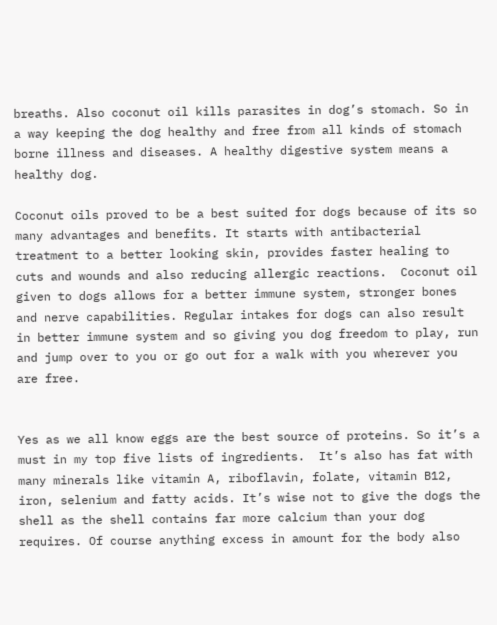breaths. Also coconut oil kills parasites in dog’s stomach. So in a way keeping the dog healthy and free from all kinds of stomach borne illness and diseases. A healthy digestive system means a healthy dog.

Coconut oils proved to be a best suited for dogs because of its so many advantages and benefits. It starts with antibacterial treatment to a better looking skin, provides faster healing to cuts and wounds and also reducing allergic reactions.  Coconut oil given to dogs allows for a better immune system, stronger bones and nerve capabilities. Regular intakes for dogs can also result in better immune system and so giving you dog freedom to play, run and jump over to you or go out for a walk with you wherever you are free.


Yes as we all know eggs are the best source of proteins. So it’s a must in my top five lists of ingredients.  It’s also has fat with many minerals like vitamin A, riboflavin, folate, vitamin B12, iron, selenium and fatty acids. It’s wise not to give the dogs the shell as the shell contains far more calcium than your dog requires. Of course anything excess in amount for the body also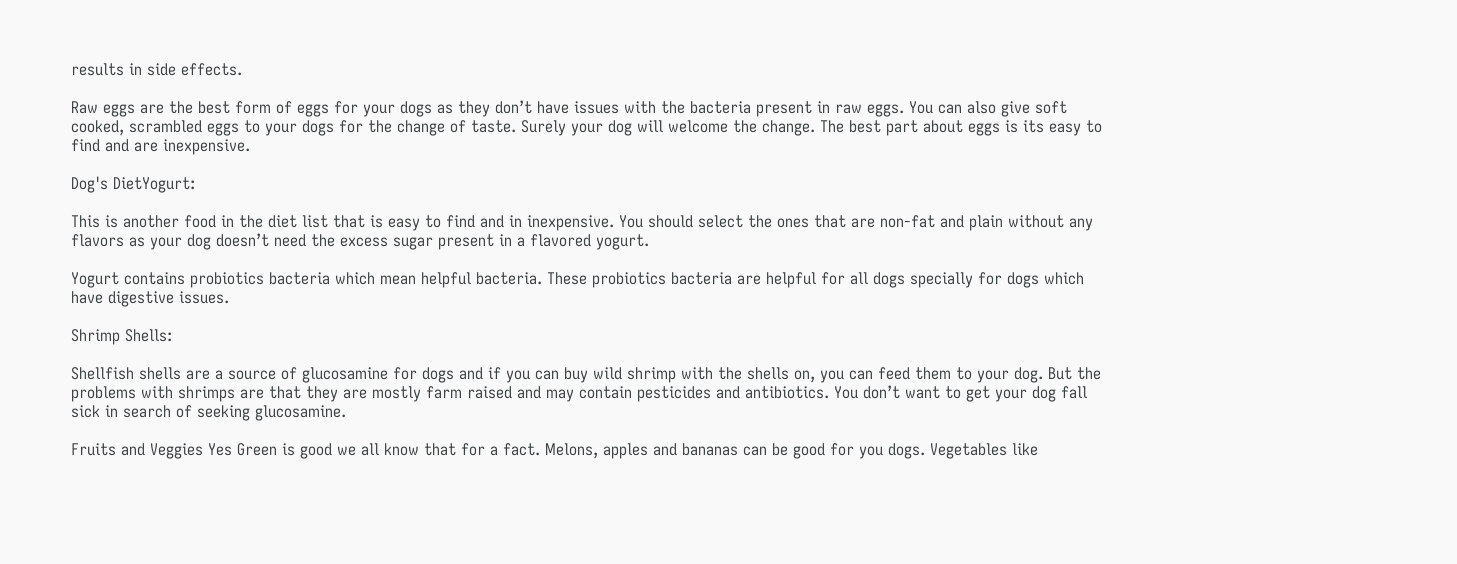results in side effects.

Raw eggs are the best form of eggs for your dogs as they don’t have issues with the bacteria present in raw eggs. You can also give soft cooked, scrambled eggs to your dogs for the change of taste. Surely your dog will welcome the change. The best part about eggs is its easy to find and are inexpensive.

Dog's DietYogurt:

This is another food in the diet list that is easy to find and in inexpensive. You should select the ones that are non-fat and plain without any flavors as your dog doesn’t need the excess sugar present in a flavored yogurt.

Yogurt contains probiotics bacteria which mean helpful bacteria. These probiotics bacteria are helpful for all dogs specially for dogs which have digestive issues.

Shrimp Shells:

Shellfish shells are a source of glucosamine for dogs and if you can buy wild shrimp with the shells on, you can feed them to your dog. But the problems with shrimps are that they are mostly farm raised and may contain pesticides and antibiotics. You don’t want to get your dog fall sick in search of seeking glucosamine.

Fruits and Veggies Yes Green is good we all know that for a fact. Melons, apples and bananas can be good for you dogs. Vegetables like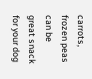carrots, frozen peas can be great snack for your dog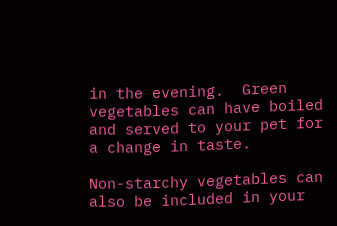in the evening.  Green vegetables can have boiled and served to your pet for a change in taste.

Non-starchy vegetables can also be included in your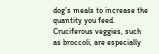dog’s meals to increase the quantity you feed. Cruciferous veggies, such as broccoli, are especially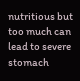nutritious but too much can lead to severe stomach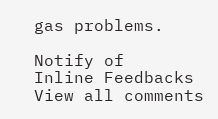gas problems.

Notify of
Inline Feedbacks
View all comments